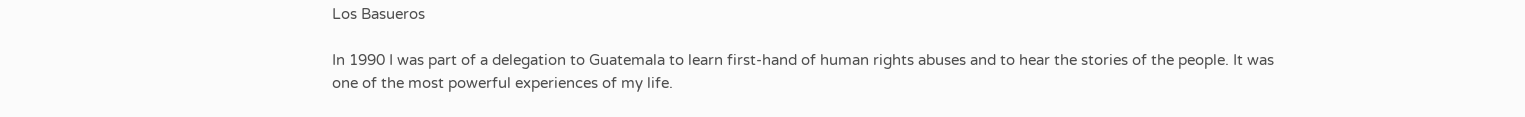Los Basueros

In 1990 I was part of a delegation to Guatemala to learn first-hand of human rights abuses and to hear the stories of the people. It was one of the most powerful experiences of my life.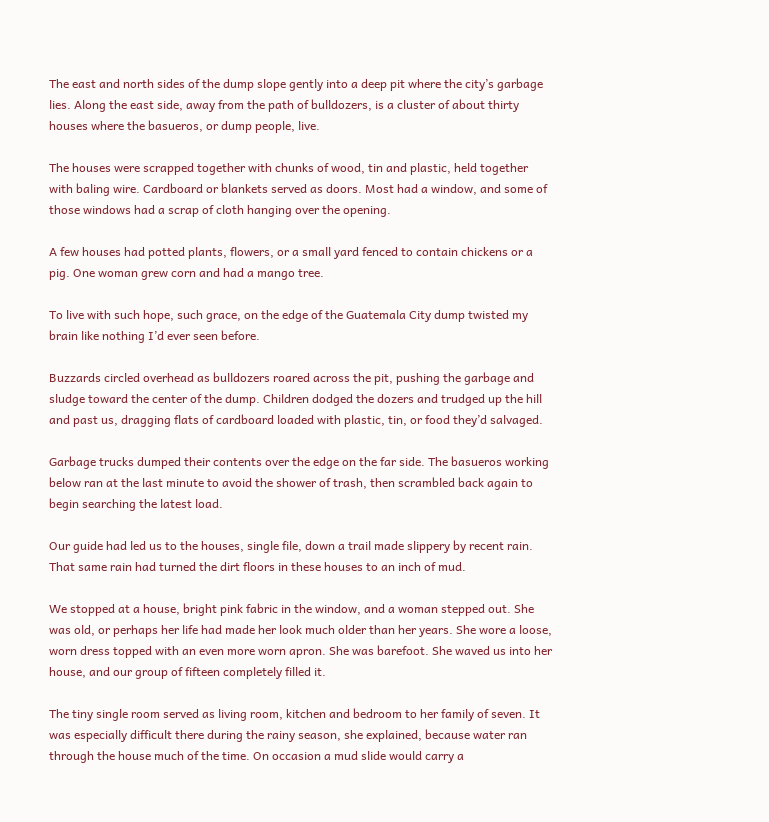The east and north sides of the dump slope gently into a deep pit where the city’s garbage lies. Along the east side, away from the path of bulldozers, is a cluster of about thirty houses where the basueros, or dump people, live.

The houses were scrapped together with chunks of wood, tin and plastic, held together with baling wire. Cardboard or blankets served as doors. Most had a window, and some of those windows had a scrap of cloth hanging over the opening.

A few houses had potted plants, flowers, or a small yard fenced to contain chickens or a pig. One woman grew corn and had a mango tree.

To live with such hope, such grace, on the edge of the Guatemala City dump twisted my brain like nothing I’d ever seen before.

Buzzards circled overhead as bulldozers roared across the pit, pushing the garbage and sludge toward the center of the dump. Children dodged the dozers and trudged up the hill and past us, dragging flats of cardboard loaded with plastic, tin, or food they’d salvaged.

Garbage trucks dumped their contents over the edge on the far side. The basueros working below ran at the last minute to avoid the shower of trash, then scrambled back again to begin searching the latest load.

Our guide had led us to the houses, single file, down a trail made slippery by recent rain. That same rain had turned the dirt floors in these houses to an inch of mud.

We stopped at a house, bright pink fabric in the window, and a woman stepped out. She was old, or perhaps her life had made her look much older than her years. She wore a loose, worn dress topped with an even more worn apron. She was barefoot. She waved us into her house, and our group of fifteen completely filled it.

The tiny single room served as living room, kitchen and bedroom to her family of seven. It was especially difficult there during the rainy season, she explained, because water ran through the house much of the time. On occasion a mud slide would carry a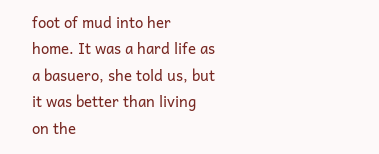foot of mud into her home. It was a hard life as a basuero, she told us, but it was better than living on the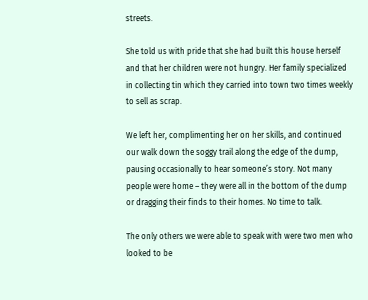streets.

She told us with pride that she had built this house herself and that her children were not hungry. Her family specialized in collecting tin which they carried into town two times weekly to sell as scrap.

We left her, complimenting her on her skills, and continued our walk down the soggy trail along the edge of the dump, pausing occasionally to hear someone’s story. Not many people were home – they were all in the bottom of the dump or dragging their finds to their homes. No time to talk.

The only others we were able to speak with were two men who looked to be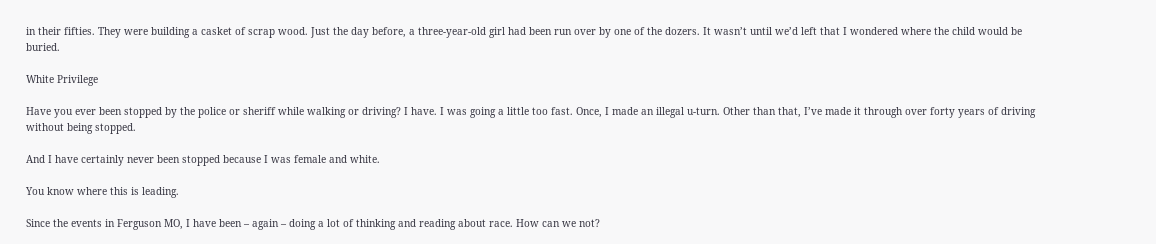in their fifties. They were building a casket of scrap wood. Just the day before, a three-year-old girl had been run over by one of the dozers. It wasn’t until we’d left that I wondered where the child would be buried.

White Privilege

Have you ever been stopped by the police or sheriff while walking or driving? I have. I was going a little too fast. Once, I made an illegal u-turn. Other than that, I’ve made it through over forty years of driving without being stopped.

And I have certainly never been stopped because I was female and white.

You know where this is leading.

Since the events in Ferguson MO, I have been – again – doing a lot of thinking and reading about race. How can we not?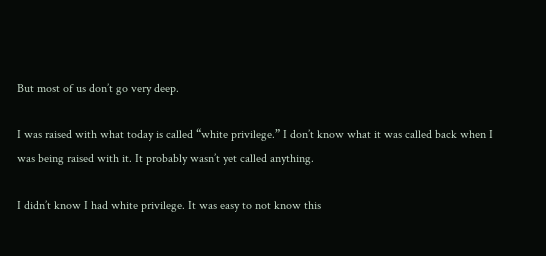But most of us don’t go very deep.

I was raised with what today is called “white privilege.” I don’t know what it was called back when I was being raised with it. It probably wasn’t yet called anything.

I didn’t know I had white privilege. It was easy to not know this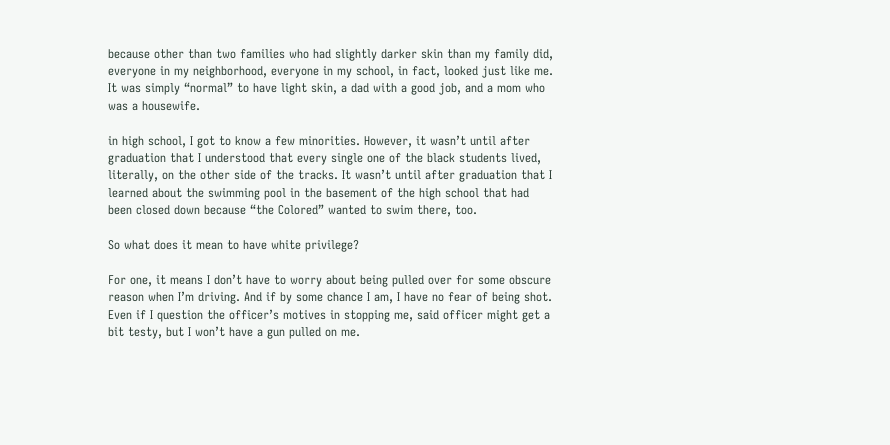because other than two families who had slightly darker skin than my family did, everyone in my neighborhood, everyone in my school, in fact, looked just like me. It was simply “normal” to have light skin, a dad with a good job, and a mom who was a housewife.

in high school, I got to know a few minorities. However, it wasn’t until after graduation that I understood that every single one of the black students lived, literally, on the other side of the tracks. It wasn’t until after graduation that I learned about the swimming pool in the basement of the high school that had been closed down because “the Colored” wanted to swim there, too.

So what does it mean to have white privilege?

For one, it means I don’t have to worry about being pulled over for some obscure reason when I’m driving. And if by some chance I am, I have no fear of being shot. Even if I question the officer’s motives in stopping me, said officer might get a bit testy, but I won’t have a gun pulled on me.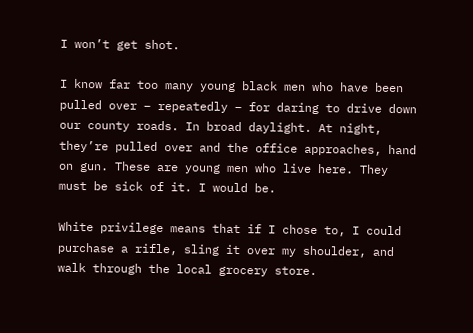I won’t get shot.

I know far too many young black men who have been pulled over – repeatedly – for daring to drive down our county roads. In broad daylight. At night, they’re pulled over and the office approaches, hand on gun. These are young men who live here. They must be sick of it. I would be.

White privilege means that if I chose to, I could purchase a rifle, sling it over my shoulder, and walk through the local grocery store.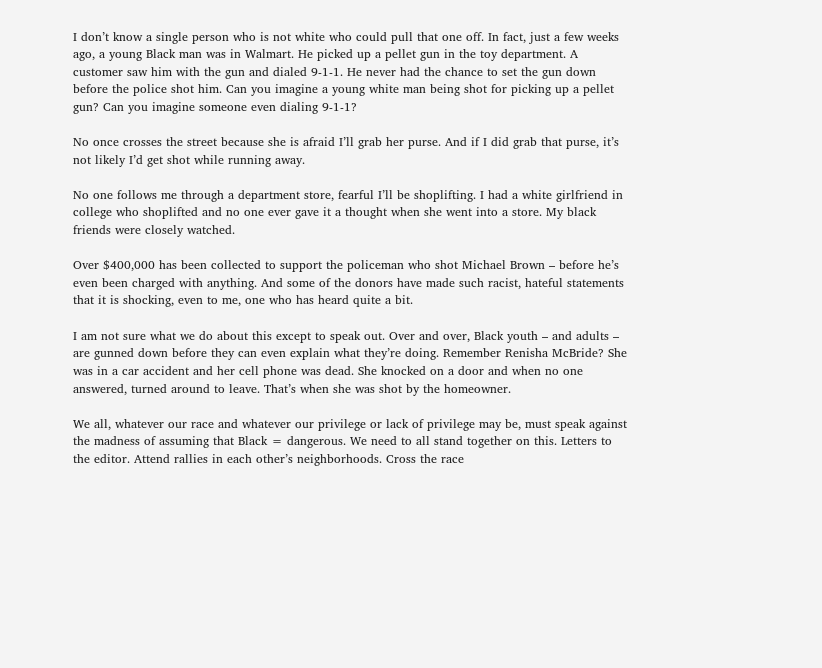I don’t know a single person who is not white who could pull that one off. In fact, just a few weeks ago, a young Black man was in Walmart. He picked up a pellet gun in the toy department. A customer saw him with the gun and dialed 9-1-1. He never had the chance to set the gun down before the police shot him. Can you imagine a young white man being shot for picking up a pellet gun? Can you imagine someone even dialing 9-1-1?

No once crosses the street because she is afraid I’ll grab her purse. And if I did grab that purse, it’s not likely I’d get shot while running away.

No one follows me through a department store, fearful I’ll be shoplifting. I had a white girlfriend in college who shoplifted and no one ever gave it a thought when she went into a store. My black friends were closely watched.

Over $400,000 has been collected to support the policeman who shot Michael Brown – before he’s even been charged with anything. And some of the donors have made such racist, hateful statements that it is shocking, even to me, one who has heard quite a bit.

I am not sure what we do about this except to speak out. Over and over, Black youth – and adults – are gunned down before they can even explain what they’re doing. Remember Renisha McBride? She was in a car accident and her cell phone was dead. She knocked on a door and when no one answered, turned around to leave. That’s when she was shot by the homeowner.

We all, whatever our race and whatever our privilege or lack of privilege may be, must speak against the madness of assuming that Black = dangerous. We need to all stand together on this. Letters to the editor. Attend rallies in each other’s neighborhoods. Cross the race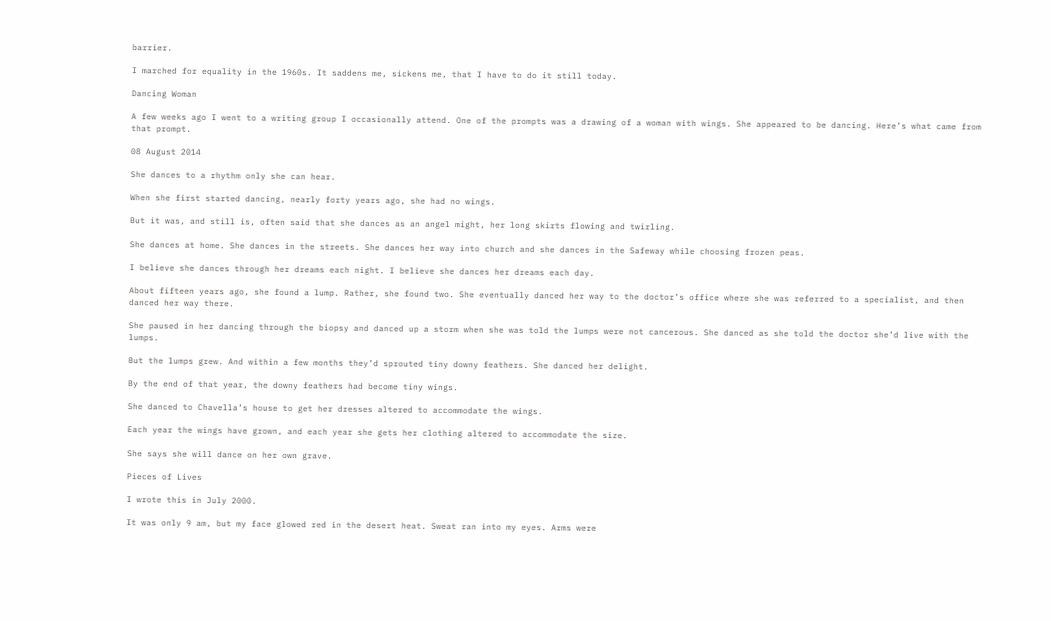barrier.

I marched for equality in the 1960s. It saddens me, sickens me, that I have to do it still today.

Dancing Woman

A few weeks ago I went to a writing group I occasionally attend. One of the prompts was a drawing of a woman with wings. She appeared to be dancing. Here’s what came from that prompt.

08 August 2014

She dances to a rhythm only she can hear.

When she first started dancing, nearly forty years ago, she had no wings.

But it was, and still is, often said that she dances as an angel might, her long skirts flowing and twirling.

She dances at home. She dances in the streets. She dances her way into church and she dances in the Safeway while choosing frozen peas.

I believe she dances through her dreams each night. I believe she dances her dreams each day.

About fifteen years ago, she found a lump. Rather, she found two. She eventually danced her way to the doctor’s office where she was referred to a specialist, and then danced her way there.

She paused in her dancing through the biopsy and danced up a storm when she was told the lumps were not cancerous. She danced as she told the doctor she’d live with the lumps.

But the lumps grew. And within a few months they’d sprouted tiny downy feathers. She danced her delight.

By the end of that year, the downy feathers had become tiny wings.

She danced to Chavella’s house to get her dresses altered to accommodate the wings.

Each year the wings have grown, and each year she gets her clothing altered to accommodate the size.

She says she will dance on her own grave.

Pieces of Lives

I wrote this in July 2000.

It was only 9 am, but my face glowed red in the desert heat. Sweat ran into my eyes. Arms were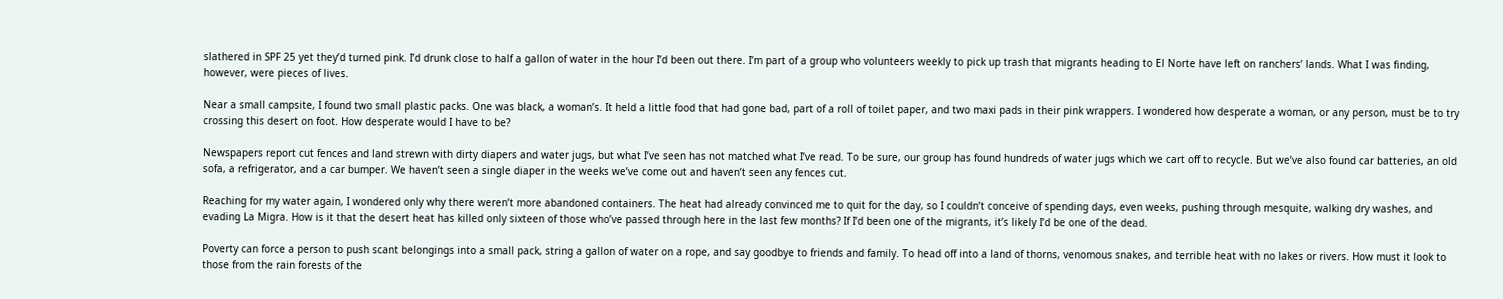slathered in SPF 25 yet they’d turned pink. I’d drunk close to half a gallon of water in the hour I’d been out there. I’m part of a group who volunteers weekly to pick up trash that migrants heading to El Norte have left on ranchers’ lands. What I was finding, however, were pieces of lives.

Near a small campsite, I found two small plastic packs. One was black, a woman’s. It held a little food that had gone bad, part of a roll of toilet paper, and two maxi pads in their pink wrappers. I wondered how desperate a woman, or any person, must be to try crossing this desert on foot. How desperate would I have to be?

Newspapers report cut fences and land strewn with dirty diapers and water jugs, but what I’ve seen has not matched what I’ve read. To be sure, our group has found hundreds of water jugs which we cart off to recycle. But we’ve also found car batteries, an old sofa, a refrigerator, and a car bumper. We haven’t seen a single diaper in the weeks we’ve come out and haven’t seen any fences cut.

Reaching for my water again, I wondered only why there weren’t more abandoned containers. The heat had already convinced me to quit for the day, so I couldn’t conceive of spending days, even weeks, pushing through mesquite, walking dry washes, and evading La Migra. How is it that the desert heat has killed only sixteen of those who’ve passed through here in the last few months? If I’d been one of the migrants, it’s likely I’d be one of the dead.

Poverty can force a person to push scant belongings into a small pack, string a gallon of water on a rope, and say goodbye to friends and family. To head off into a land of thorns, venomous snakes, and terrible heat with no lakes or rivers. How must it look to those from the rain forests of the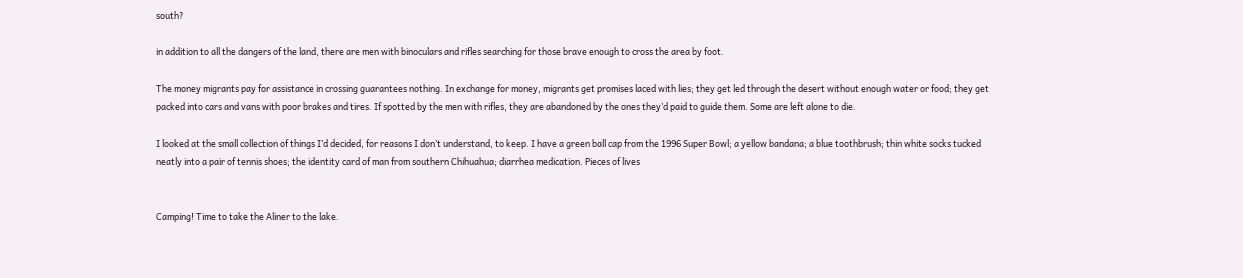south?

in addition to all the dangers of the land, there are men with binoculars and rifles searching for those brave enough to cross the area by foot.

The money migrants pay for assistance in crossing guarantees nothing. In exchange for money, migrants get promises laced with lies; they get led through the desert without enough water or food; they get packed into cars and vans with poor brakes and tires. If spotted by the men with rifles, they are abandoned by the ones they’d paid to guide them. Some are left alone to die.

I looked at the small collection of things I’d decided, for reasons I don’t understand, to keep. I have a green ball cap from the 1996 Super Bowl; a yellow bandana; a blue toothbrush; thin white socks tucked neatly into a pair of tennis shoes; the identity card of man from southern Chihuahua; diarrhea medication. Pieces of lives


Camping! Time to take the Aliner to the lake.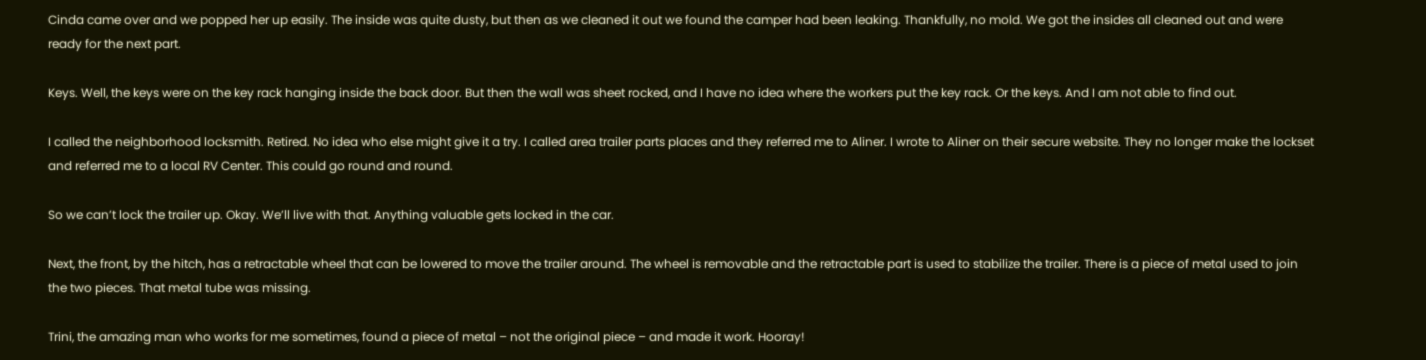Cinda came over and we popped her up easily. The inside was quite dusty, but then as we cleaned it out we found the camper had been leaking. Thankfully, no mold. We got the insides all cleaned out and were ready for the next part.

Keys. Well, the keys were on the key rack hanging inside the back door. But then the wall was sheet rocked, and I have no idea where the workers put the key rack. Or the keys. And I am not able to find out.

I called the neighborhood locksmith. Retired. No idea who else might give it a try. I called area trailer parts places and they referred me to Aliner. I wrote to Aliner on their secure website. They no longer make the lockset and referred me to a local RV Center. This could go round and round.

So we can’t lock the trailer up. Okay. We’ll live with that. Anything valuable gets locked in the car.

Next, the front, by the hitch, has a retractable wheel that can be lowered to move the trailer around. The wheel is removable and the retractable part is used to stabilize the trailer. There is a piece of metal used to join the two pieces. That metal tube was missing.

Trini, the amazing man who works for me sometimes, found a piece of metal – not the original piece – and made it work. Hooray!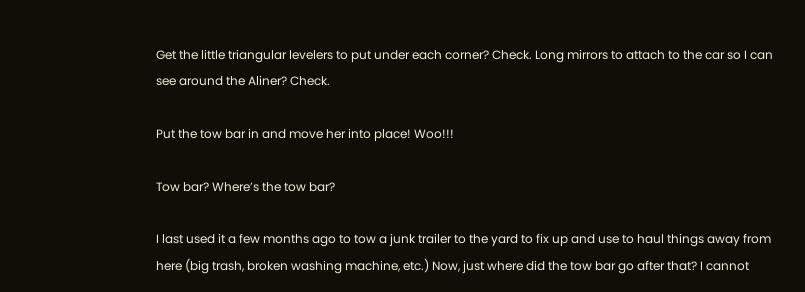Get the little triangular levelers to put under each corner? Check. Long mirrors to attach to the car so I can see around the Aliner? Check.

Put the tow bar in and move her into place! Woo!!!

Tow bar? Where’s the tow bar?

I last used it a few months ago to tow a junk trailer to the yard to fix up and use to haul things away from here (big trash, broken washing machine, etc.) Now, just where did the tow bar go after that? I cannot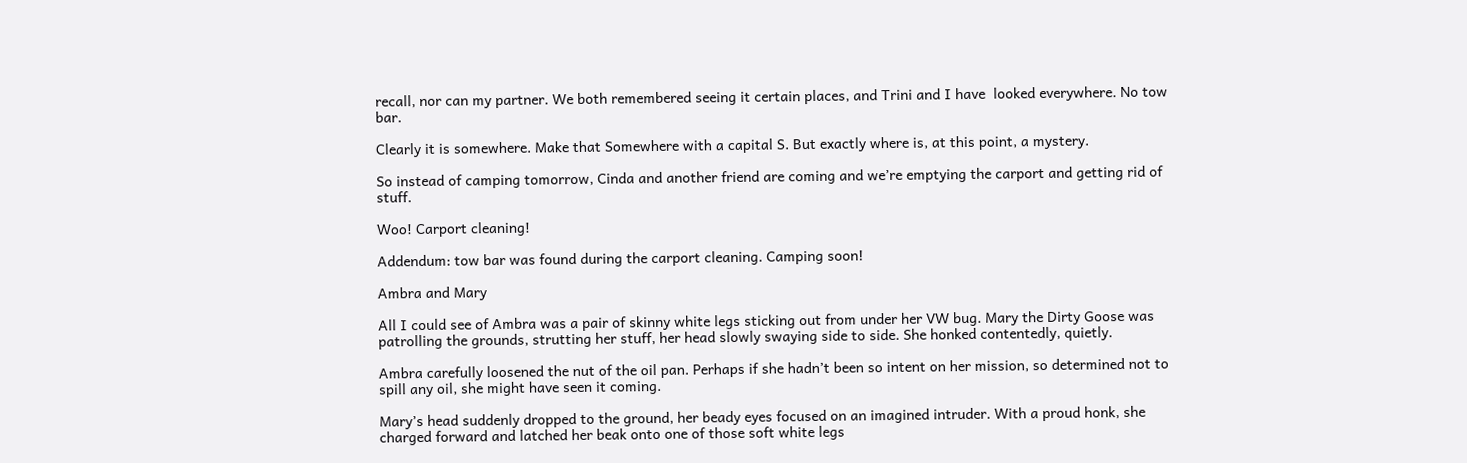recall, nor can my partner. We both remembered seeing it certain places, and Trini and I have  looked everywhere. No tow bar.

Clearly it is somewhere. Make that Somewhere with a capital S. But exactly where is, at this point, a mystery.

So instead of camping tomorrow, Cinda and another friend are coming and we’re emptying the carport and getting rid of stuff.

Woo! Carport cleaning!

Addendum: tow bar was found during the carport cleaning. Camping soon!

Ambra and Mary

All I could see of Ambra was a pair of skinny white legs sticking out from under her VW bug. Mary the Dirty Goose was patrolling the grounds, strutting her stuff, her head slowly swaying side to side. She honked contentedly, quietly.

Ambra carefully loosened the nut of the oil pan. Perhaps if she hadn’t been so intent on her mission, so determined not to spill any oil, she might have seen it coming.

Mary’s head suddenly dropped to the ground, her beady eyes focused on an imagined intruder. With a proud honk, she charged forward and latched her beak onto one of those soft white legs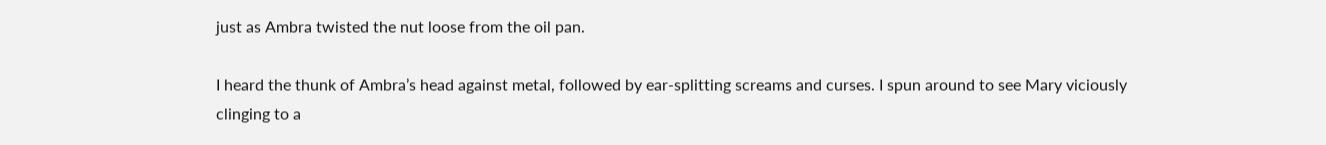just as Ambra twisted the nut loose from the oil pan.

I heard the thunk of Ambra’s head against metal, followed by ear-splitting screams and curses. I spun around to see Mary viciously clinging to a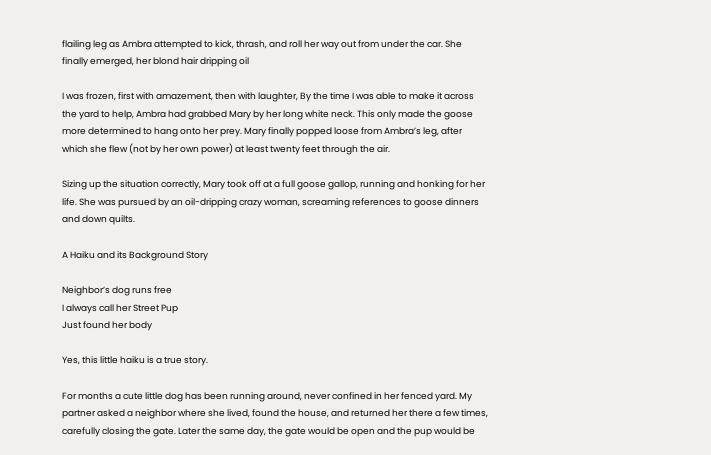flailing leg as Ambra attempted to kick, thrash, and roll her way out from under the car. She finally emerged, her blond hair dripping oil

I was frozen, first with amazement, then with laughter, By the time I was able to make it across the yard to help, Ambra had grabbed Mary by her long white neck. This only made the goose more determined to hang onto her prey. Mary finally popped loose from Ambra’s leg, after which she flew (not by her own power) at least twenty feet through the air.

Sizing up the situation correctly, Mary took off at a full goose gallop, running and honking for her life. She was pursued by an oil-dripping crazy woman, screaming references to goose dinners and down quilts.

A Haiku and its Background Story

Neighbor’s dog runs free
I always call her Street Pup
Just found her body

Yes, this little haiku is a true story.

For months a cute little dog has been running around, never confined in her fenced yard. My partner asked a neighbor where she lived, found the house, and returned her there a few times, carefully closing the gate. Later the same day, the gate would be open and the pup would be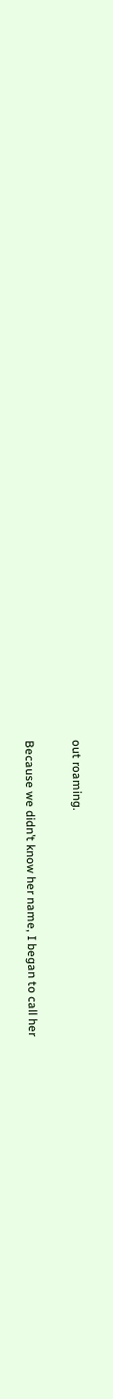out roaming.

Because we didn’t know her name, I began to call her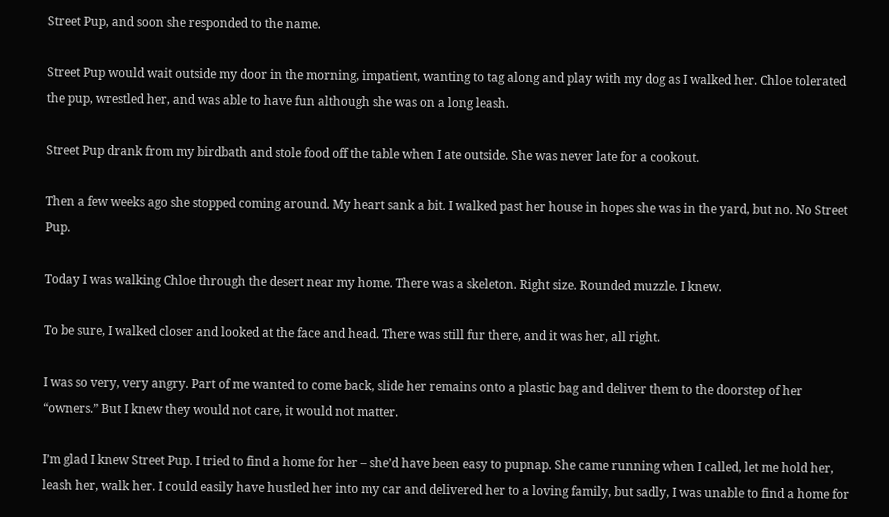Street Pup, and soon she responded to the name.

Street Pup would wait outside my door in the morning, impatient, wanting to tag along and play with my dog as I walked her. Chloe tolerated the pup, wrestled her, and was able to have fun although she was on a long leash.

Street Pup drank from my birdbath and stole food off the table when I ate outside. She was never late for a cookout.

Then a few weeks ago she stopped coming around. My heart sank a bit. I walked past her house in hopes she was in the yard, but no. No Street Pup.

Today I was walking Chloe through the desert near my home. There was a skeleton. Right size. Rounded muzzle. I knew.

To be sure, I walked closer and looked at the face and head. There was still fur there, and it was her, all right.

I was so very, very angry. Part of me wanted to come back, slide her remains onto a plastic bag and deliver them to the doorstep of her “owners.” But I knew they would not care, it would not matter.

I’m glad I knew Street Pup. I tried to find a home for her – she’d have been easy to pupnap. She came running when I called, let me hold her, leash her, walk her. I could easily have hustled her into my car and delivered her to a loving family, but sadly, I was unable to find a home for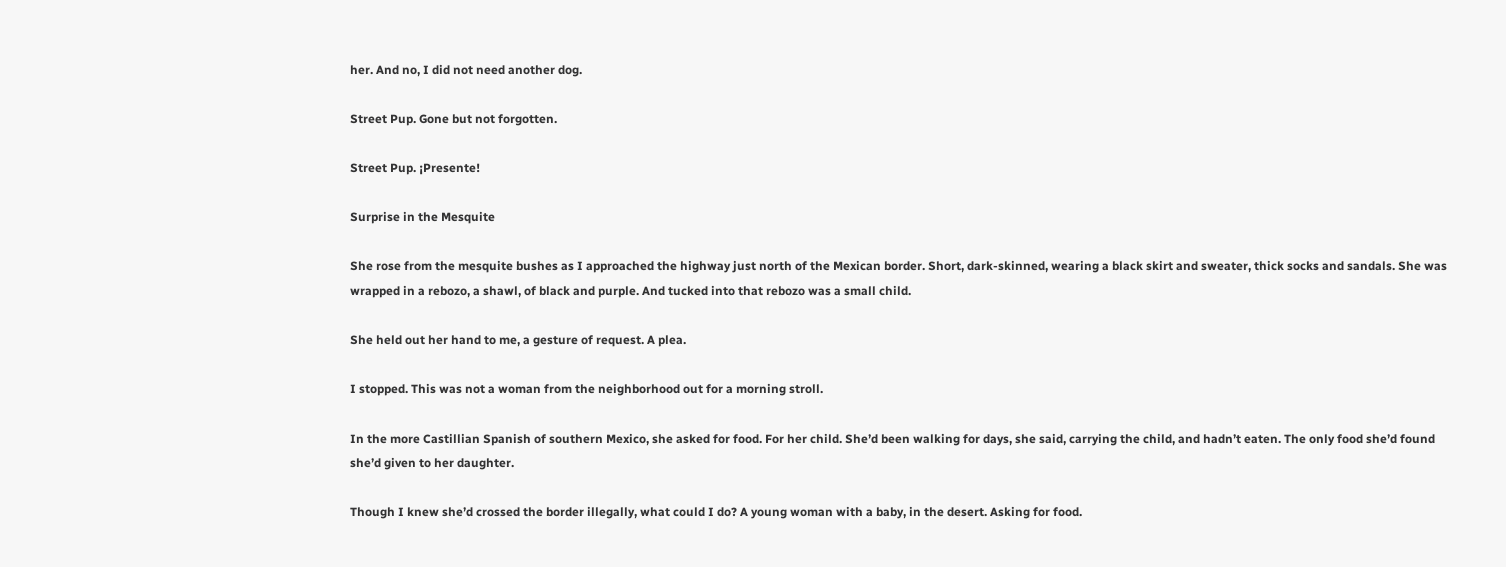her. And no, I did not need another dog.

Street Pup. Gone but not forgotten.

Street Pup. ¡Presente!

Surprise in the Mesquite

She rose from the mesquite bushes as I approached the highway just north of the Mexican border. Short, dark-skinned, wearing a black skirt and sweater, thick socks and sandals. She was wrapped in a rebozo, a shawl, of black and purple. And tucked into that rebozo was a small child.

She held out her hand to me, a gesture of request. A plea.

I stopped. This was not a woman from the neighborhood out for a morning stroll.

In the more Castillian Spanish of southern Mexico, she asked for food. For her child. She’d been walking for days, she said, carrying the child, and hadn’t eaten. The only food she’d found she’d given to her daughter.

Though I knew she’d crossed the border illegally, what could I do? A young woman with a baby, in the desert. Asking for food.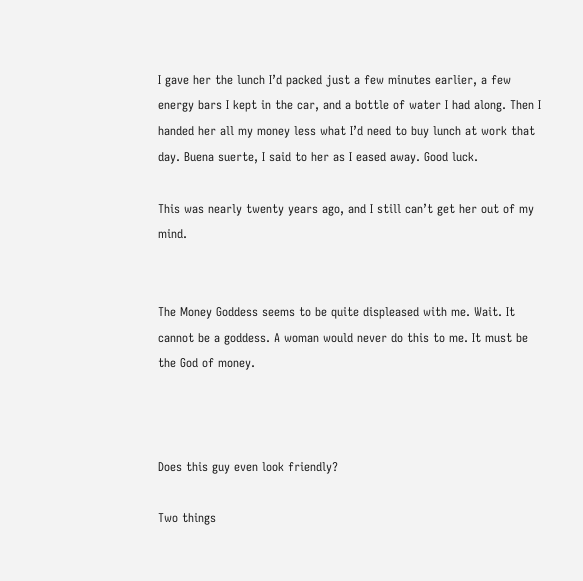I gave her the lunch I’d packed just a few minutes earlier, a few energy bars I kept in the car, and a bottle of water I had along. Then I handed her all my money less what I’d need to buy lunch at work that day. Buena suerte, I said to her as I eased away. Good luck.

This was nearly twenty years ago, and I still can’t get her out of my mind.


The Money Goddess seems to be quite displeased with me. Wait. It cannot be a goddess. A woman would never do this to me. It must be the God of money.



Does this guy even look friendly?

Two things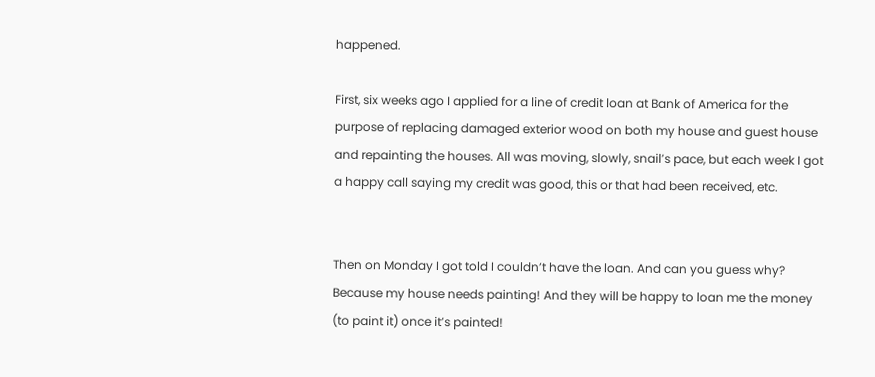happened.

First, six weeks ago I applied for a line of credit loan at Bank of America for the purpose of replacing damaged exterior wood on both my house and guest house and repainting the houses. All was moving, slowly, snail’s pace, but each week I got a happy call saying my credit was good, this or that had been received, etc.


Then on Monday I got told I couldn’t have the loan. And can you guess why? Because my house needs painting! And they will be happy to loan me the money (to paint it) once it’s painted!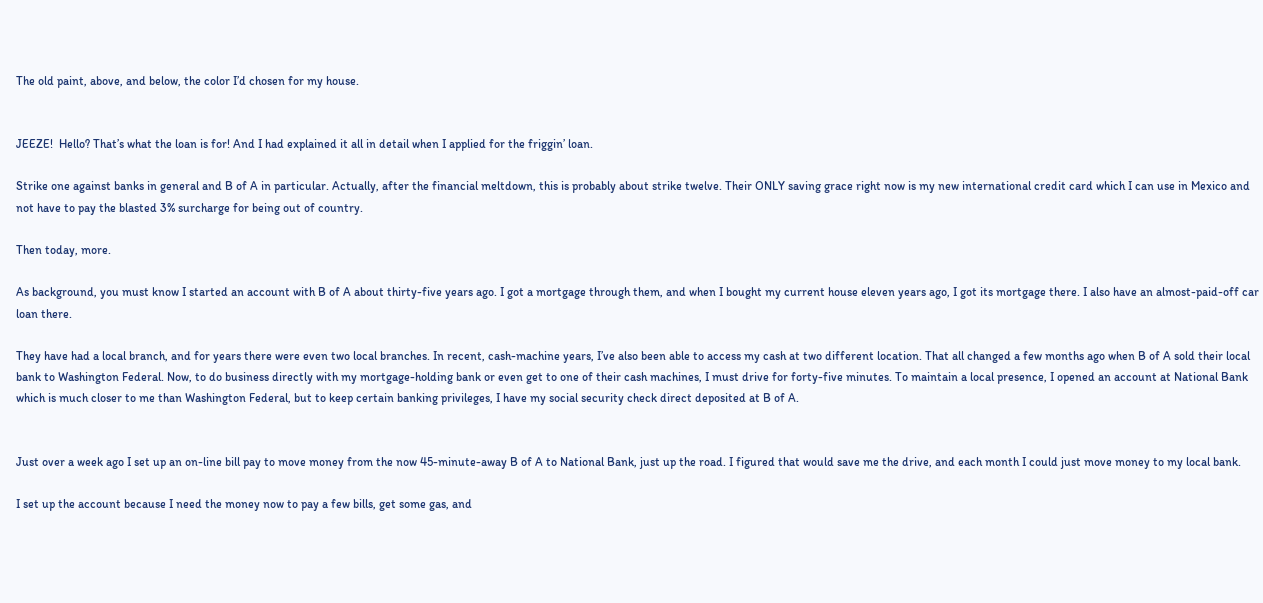The old paint, above, and below, the color I’d chosen for my house.


JEEZE!  Hello? That’s what the loan is for! And I had explained it all in detail when I applied for the friggin’ loan.

Strike one against banks in general and B of A in particular. Actually, after the financial meltdown, this is probably about strike twelve. Their ONLY saving grace right now is my new international credit card which I can use in Mexico and not have to pay the blasted 3% surcharge for being out of country.

Then today, more.

As background, you must know I started an account with B of A about thirty-five years ago. I got a mortgage through them, and when I bought my current house eleven years ago, I got its mortgage there. I also have an almost-paid-off car loan there.

They have had a local branch, and for years there were even two local branches. In recent, cash-machine years, I’ve also been able to access my cash at two different location. That all changed a few months ago when B of A sold their local bank to Washington Federal. Now, to do business directly with my mortgage-holding bank or even get to one of their cash machines, I must drive for forty-five minutes. To maintain a local presence, I opened an account at National Bank which is much closer to me than Washington Federal, but to keep certain banking privileges, I have my social security check direct deposited at B of A.


Just over a week ago I set up an on-line bill pay to move money from the now 45-minute-away B of A to National Bank, just up the road. I figured that would save me the drive, and each month I could just move money to my local bank.

I set up the account because I need the money now to pay a few bills, get some gas, and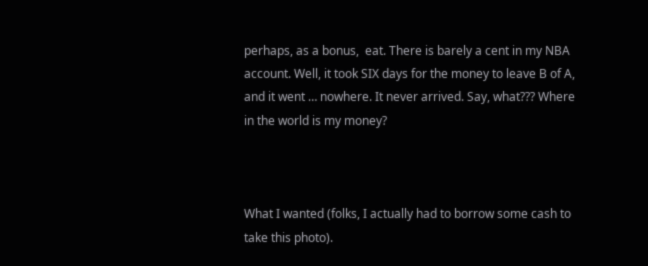perhaps, as a bonus,  eat. There is barely a cent in my NBA account. Well, it took SIX days for the money to leave B of A, and it went … nowhere. It never arrived. Say, what??? Where in the world is my money?



What I wanted (folks, I actually had to borrow some cash to take this photo).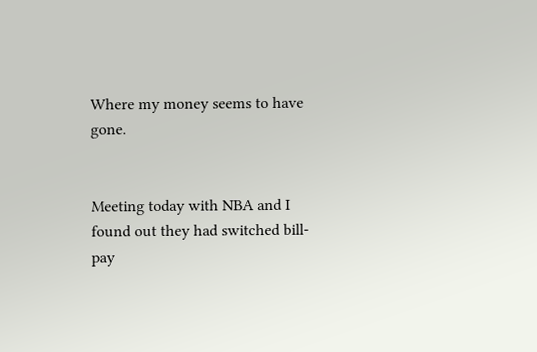Where my money seems to have gone.


Meeting today with NBA and I found out they had switched bill-pay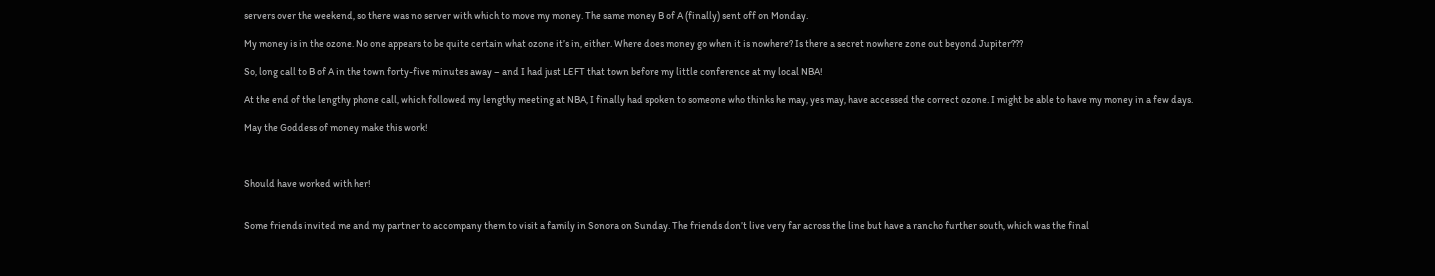servers over the weekend, so there was no server with which to move my money. The same money B of A (finally) sent off on Monday.

My money is in the ozone. No one appears to be quite certain what ozone it’s in, either. Where does money go when it is nowhere? Is there a secret nowhere zone out beyond Jupiter???

So, long call to B of A in the town forty-five minutes away – and I had just LEFT that town before my little conference at my local NBA!

At the end of the lengthy phone call, which followed my lengthy meeting at NBA, I finally had spoken to someone who thinks he may, yes may, have accessed the correct ozone. I might be able to have my money in a few days.

May the Goddess of money make this work!



Should have worked with her!


Some friends invited me and my partner to accompany them to visit a family in Sonora on Sunday. The friends don’t live very far across the line but have a rancho further south, which was the final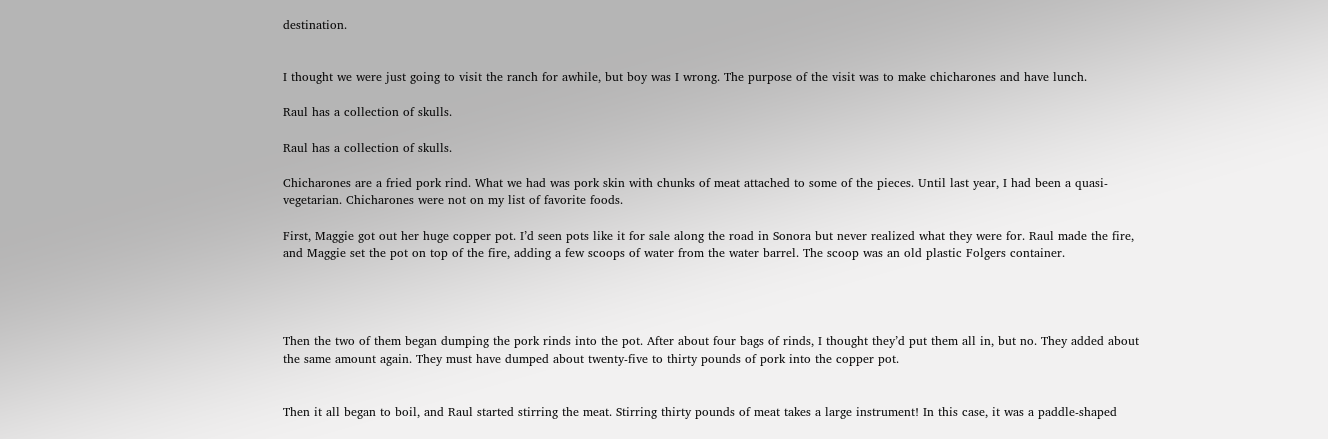destination.


I thought we were just going to visit the ranch for awhile, but boy was I wrong. The purpose of the visit was to make chicharones and have lunch.

Raul has a collection of skulls.

Raul has a collection of skulls.

Chicharones are a fried pork rind. What we had was pork skin with chunks of meat attached to some of the pieces. Until last year, I had been a quasi-vegetarian. Chicharones were not on my list of favorite foods.

First, Maggie got out her huge copper pot. I’d seen pots like it for sale along the road in Sonora but never realized what they were for. Raul made the fire, and Maggie set the pot on top of the fire, adding a few scoops of water from the water barrel. The scoop was an old plastic Folgers container.




Then the two of them began dumping the pork rinds into the pot. After about four bags of rinds, I thought they’d put them all in, but no. They added about the same amount again. They must have dumped about twenty-five to thirty pounds of pork into the copper pot.


Then it all began to boil, and Raul started stirring the meat. Stirring thirty pounds of meat takes a large instrument! In this case, it was a paddle-shaped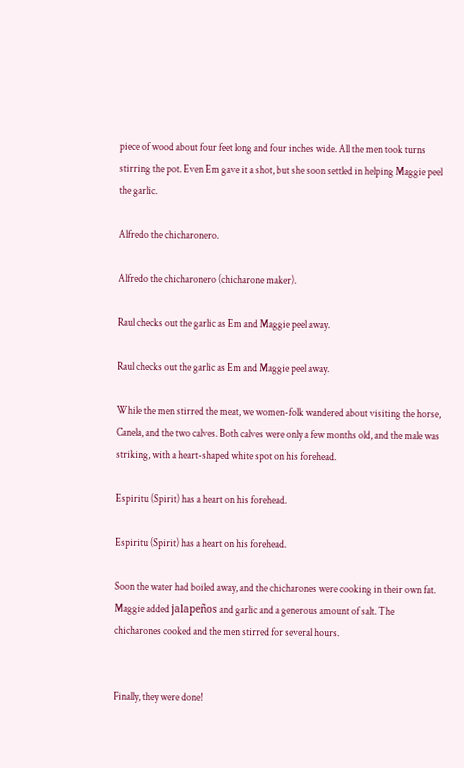piece of wood about four feet long and four inches wide. All the men took turns stirring the pot. Even Em gave it a shot, but she soon settled in helping Maggie peel the garlic.

Alfredo the chicharonero.

Alfredo the chicharonero (chicharone maker).

Raul checks out the garlic as Em and Maggie peel away.

Raul checks out the garlic as Em and Maggie peel away.

While the men stirred the meat, we women-folk wandered about visiting the horse, Canela, and the two calves. Both calves were only a few months old, and the male was striking, with a heart-shaped white spot on his forehead.

Espiritu (Spirit) has a heart on his forehead.

Espiritu (Spirit) has a heart on his forehead.

Soon the water had boiled away, and the chicharones were cooking in their own fat. Maggie added jalapeños and garlic and a generous amount of salt. The chicharones cooked and the men stirred for several hours.


Finally, they were done!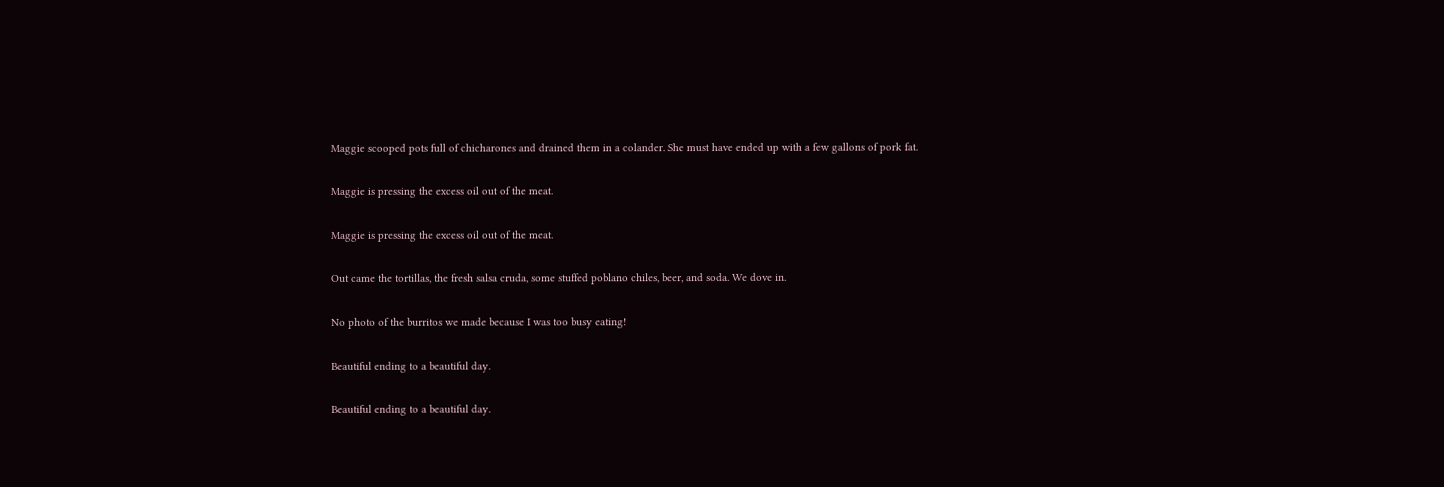Maggie scooped pots full of chicharones and drained them in a colander. She must have ended up with a few gallons of pork fat.

Maggie is pressing the excess oil out of the meat.

Maggie is pressing the excess oil out of the meat.

Out came the tortillas, the fresh salsa cruda, some stuffed poblano chiles, beer, and soda. We dove in.

No photo of the burritos we made because I was too busy eating!

Beautiful ending to a beautiful day.

Beautiful ending to a beautiful day.